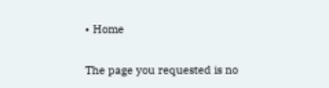• Home

The page you requested is no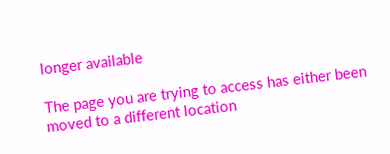longer available

The page you are trying to access has either been moved to a different location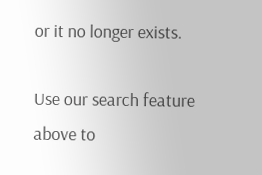or it no longer exists.

Use our search feature above to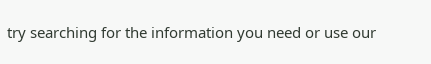try searching for the information you need or use our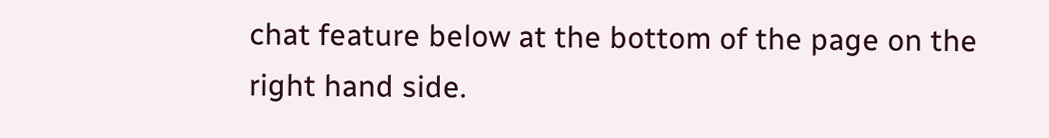chat feature below at the bottom of the page on the right hand side.